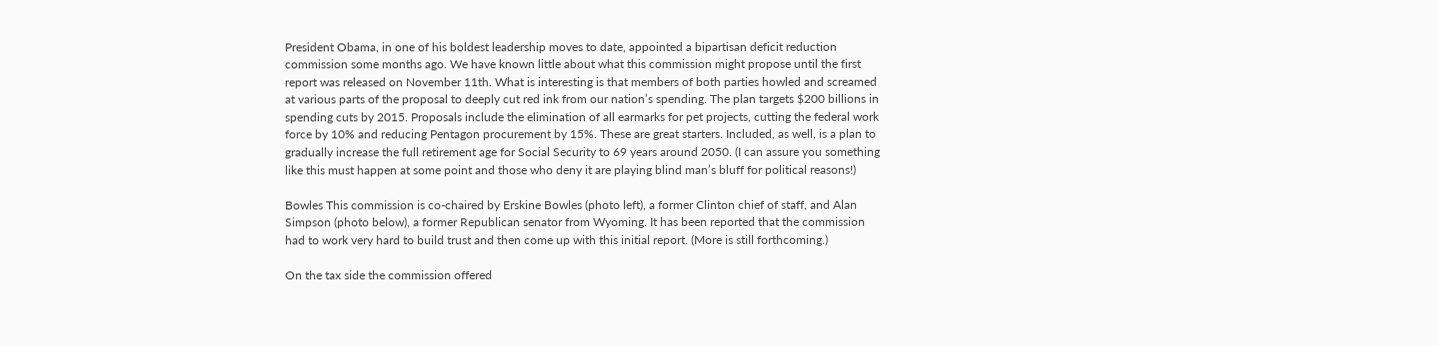President Obama, in one of his boldest leadership moves to date, appointed a bipartisan deficit reduction commission some months ago. We have known little about what this commission might propose until the first report was released on November 11th. What is interesting is that members of both parties howled and screamed at various parts of the proposal to deeply cut red ink from our nation’s spending. The plan targets $200 billions in spending cuts by 2015. Proposals include the elimination of all earmarks for pet projects, cutting the federal work force by 10% and reducing Pentagon procurement by 15%. These are great starters. Included, as well, is a plan to gradually increase the full retirement age for Social Security to 69 years around 2050. (I can assure you something like this must happen at some point and those who deny it are playing blind man’s bluff for political reasons!)

Bowles This commission is co-chaired by Erskine Bowles (photo left), a former Clinton chief of staff, and Alan Simpson (photo below), a former Republican senator from Wyoming. It has been reported that the commission had to work very hard to build trust and then come up with this initial report. (More is still forthcoming.)

On the tax side the commission offered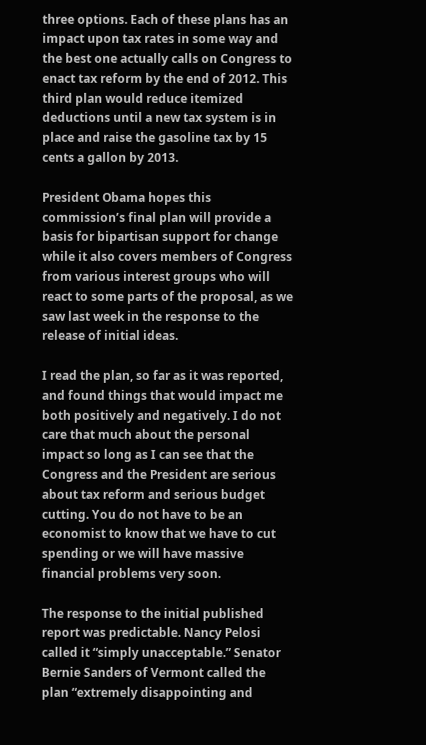three options. Each of these plans has an impact upon tax rates in some way and the best one actually calls on Congress to enact tax reform by the end of 2012. This third plan would reduce itemized deductions until a new tax system is in place and raise the gasoline tax by 15 cents a gallon by 2013.

President Obama hopes this commission’s final plan will provide a basis for bipartisan support for change while it also covers members of Congress from various interest groups who will react to some parts of the proposal, as we saw last week in the response to the release of initial ideas.

I read the plan, so far as it was reported, and found things that would impact me both positively and negatively. I do not care that much about the personal impact so long as I can see that the Congress and the President are serious about tax reform and serious budget cutting. You do not have to be an economist to know that we have to cut spending or we will have massive financial problems very soon.

The response to the initial published report was predictable. Nancy Pelosi called it “simply unacceptable.” Senator Bernie Sanders of Vermont called the plan “extremely disappointing and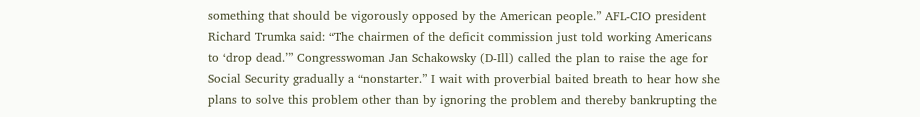something that should be vigorously opposed by the American people.” AFL-CIO president Richard Trumka said: “The chairmen of the deficit commission just told working Americans to ‘drop dead.’” Congresswoman Jan Schakowsky (D-Ill) called the plan to raise the age for Social Security gradually a “nonstarter.” I wait with proverbial baited breath to hear how she plans to solve this problem other than by ignoring the problem and thereby bankrupting the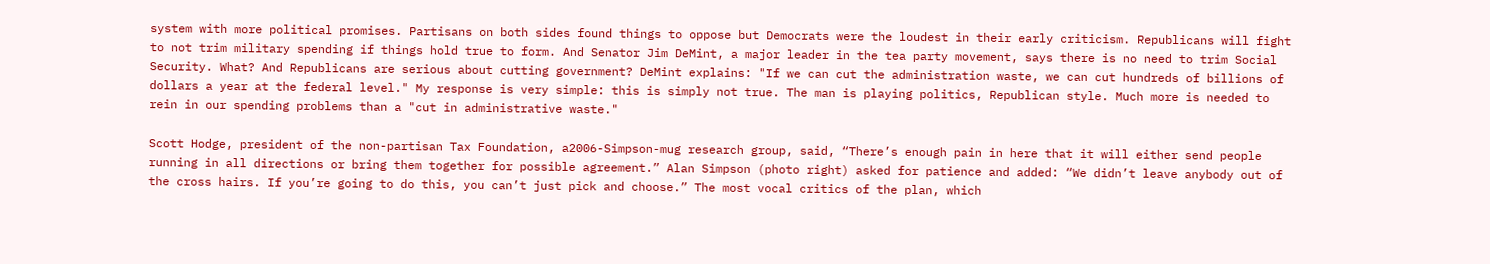system with more political promises. Partisans on both sides found things to oppose but Democrats were the loudest in their early criticism. Republicans will fight to not trim military spending if things hold true to form. And Senator Jim DeMint, a major leader in the tea party movement, says there is no need to trim Social Security. What? And Republicans are serious about cutting government? DeMint explains: "If we can cut the administration waste, we can cut hundreds of billions of dollars a year at the federal level." My response is very simple: this is simply not true. The man is playing politics, Republican style. Much more is needed to rein in our spending problems than a "cut in administrative waste."

Scott Hodge, president of the non-partisan Tax Foundation, a2006-Simpson-mug research group, said, “There’s enough pain in here that it will either send people running in all directions or bring them together for possible agreement.” Alan Simpson (photo right) asked for patience and added: “We didn’t leave anybody out of the cross hairs. If you’re going to do this, you can’t just pick and choose.” The most vocal critics of the plan, which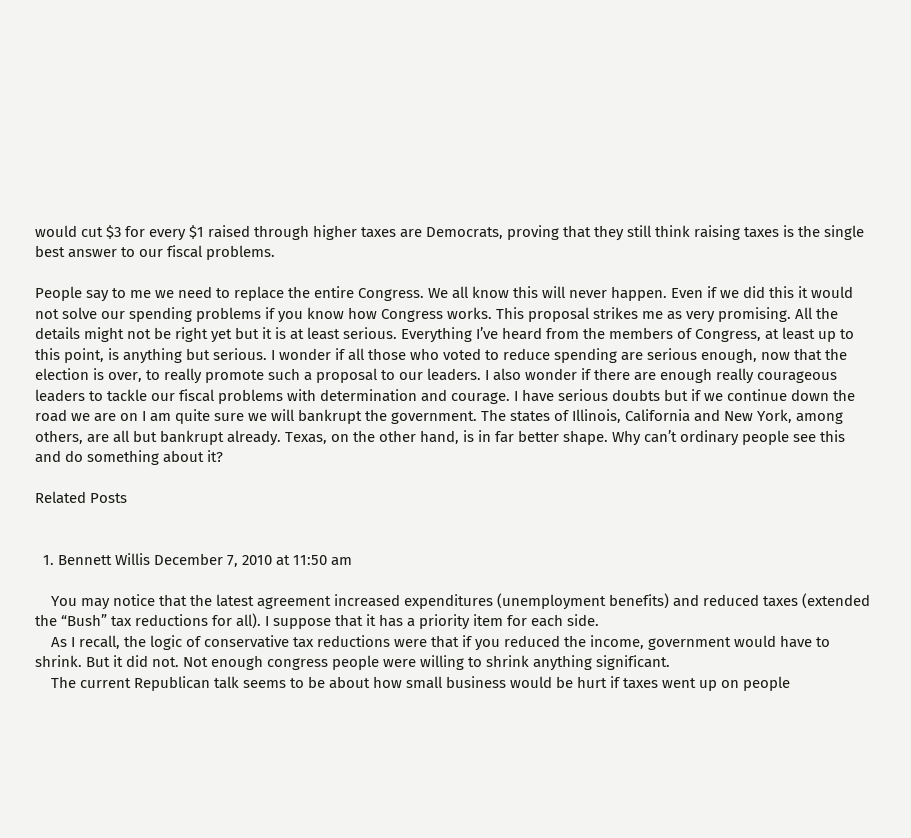would cut $3 for every $1 raised through higher taxes are Democrats, proving that they still think raising taxes is the single best answer to our fiscal problems.

People say to me we need to replace the entire Congress. We all know this will never happen. Even if we did this it would not solve our spending problems if you know how Congress works. This proposal strikes me as very promising. All the details might not be right yet but it is at least serious. Everything I’ve heard from the members of Congress, at least up to this point, is anything but serious. I wonder if all those who voted to reduce spending are serious enough, now that the election is over, to really promote such a proposal to our leaders. I also wonder if there are enough really courageous leaders to tackle our fiscal problems with determination and courage. I have serious doubts but if we continue down the road we are on I am quite sure we will bankrupt the government. The states of Illinois, California and New York, among others, are all but bankrupt already. Texas, on the other hand, is in far better shape. Why can’t ordinary people see this and do something about it?

Related Posts


  1. Bennett Willis December 7, 2010 at 11:50 am

    You may notice that the latest agreement increased expenditures (unemployment benefits) and reduced taxes (extended the “Bush” tax reductions for all). I suppose that it has a priority item for each side.
    As I recall, the logic of conservative tax reductions were that if you reduced the income, government would have to shrink. But it did not. Not enough congress people were willing to shrink anything significant.
    The current Republican talk seems to be about how small business would be hurt if taxes went up on people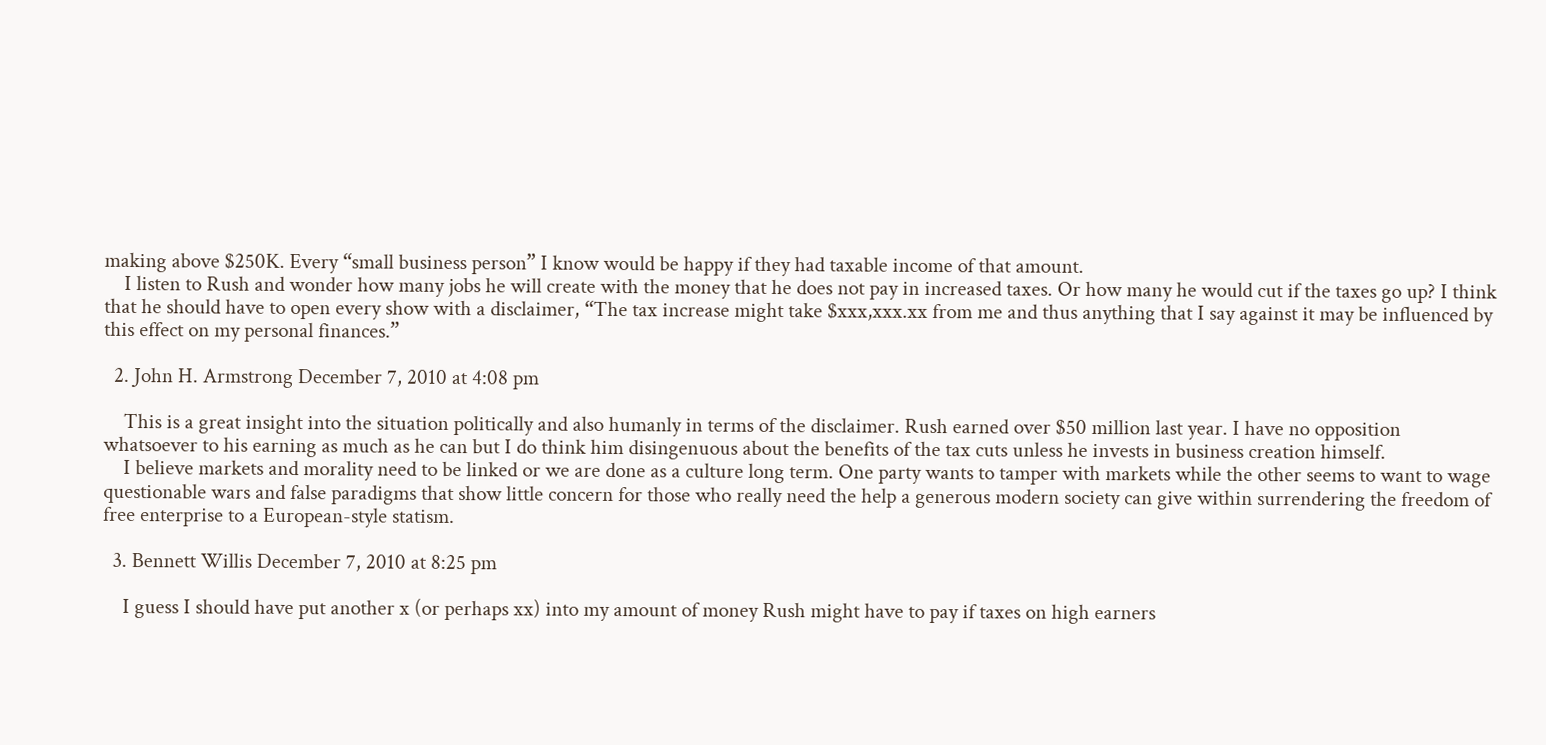making above $250K. Every “small business person” I know would be happy if they had taxable income of that amount.
    I listen to Rush and wonder how many jobs he will create with the money that he does not pay in increased taxes. Or how many he would cut if the taxes go up? I think that he should have to open every show with a disclaimer, “The tax increase might take $xxx,xxx.xx from me and thus anything that I say against it may be influenced by this effect on my personal finances.”

  2. John H. Armstrong December 7, 2010 at 4:08 pm

    This is a great insight into the situation politically and also humanly in terms of the disclaimer. Rush earned over $50 million last year. I have no opposition whatsoever to his earning as much as he can but I do think him disingenuous about the benefits of the tax cuts unless he invests in business creation himself.
    I believe markets and morality need to be linked or we are done as a culture long term. One party wants to tamper with markets while the other seems to want to wage questionable wars and false paradigms that show little concern for those who really need the help a generous modern society can give within surrendering the freedom of free enterprise to a European-style statism.

  3. Bennett Willis December 7, 2010 at 8:25 pm

    I guess I should have put another x (or perhaps xx) into my amount of money Rush might have to pay if taxes on high earners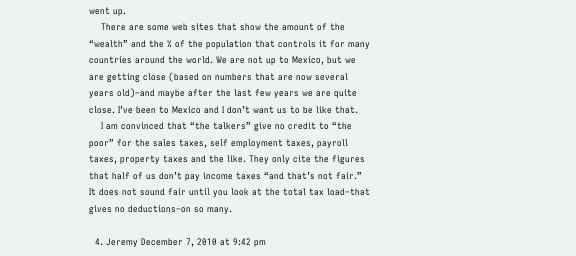went up.
    There are some web sites that show the amount of the “wealth” and the % of the population that controls it for many countries around the world. We are not up to Mexico, but we are getting close (based on numbers that are now several years old)–and maybe after the last few years we are quite close. I’ve been to Mexico and I don’t want us to be like that.
    I am convinced that “the talkers” give no credit to “the poor” for the sales taxes, self employment taxes, payroll taxes, property taxes and the like. They only cite the figures that half of us don’t pay income taxes “and that’s not fair.” It does not sound fair until you look at the total tax load–that gives no deductions–on so many.

  4. Jeremy December 7, 2010 at 9:42 pm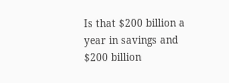Is that $200 billion a year in savings and $200 billion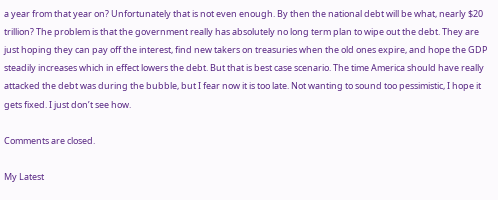a year from that year on? Unfortunately that is not even enough. By then the national debt will be what, nearly $20 trillion? The problem is that the government really has absolutely no long term plan to wipe out the debt. They are just hoping they can pay off the interest, find new takers on treasuries when the old ones expire, and hope the GDP steadily increases which in effect lowers the debt. But that is best case scenario. The time America should have really attacked the debt was during the bubble, but I fear now it is too late. Not wanting to sound too pessimistic, I hope it gets fixed. I just don’t see how.

Comments are closed.

My Latest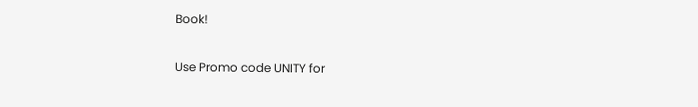Book!

Use Promo code UNITY for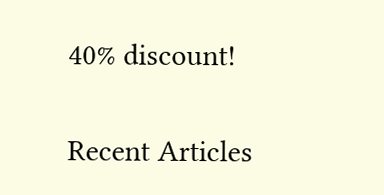40% discount!

Recent Articles